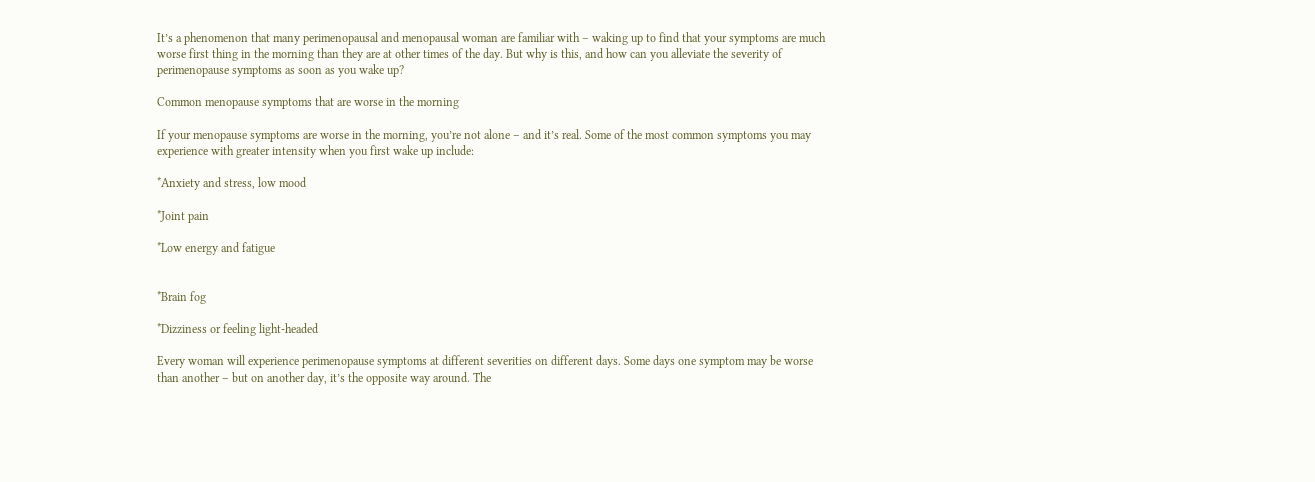It’s a phenomenon that many perimenopausal and menopausal woman are familiar with – waking up to find that your symptoms are much worse first thing in the morning than they are at other times of the day. But why is this, and how can you alleviate the severity of perimenopause symptoms as soon as you wake up?

Common menopause symptoms that are worse in the morning

If your menopause symptoms are worse in the morning, you’re not alone – and it’s real. Some of the most common symptoms you may experience with greater intensity when you first wake up include:

*Anxiety and stress, low mood

*Joint pain

*Low energy and fatigue


*Brain fog

*Dizziness or feeling light-headed

Every woman will experience perimenopause symptoms at different severities on different days. Some days one symptom may be worse than another – but on another day, it’s the opposite way around. The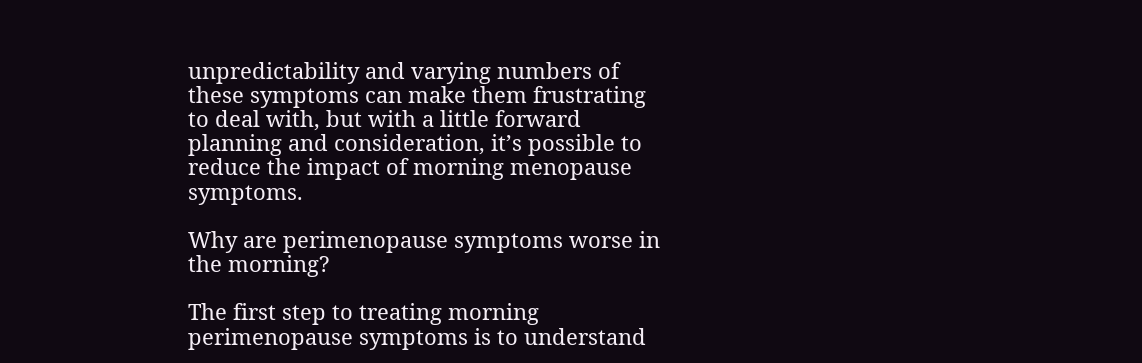unpredictability and varying numbers of these symptoms can make them frustrating to deal with, but with a little forward planning and consideration, it’s possible to reduce the impact of morning menopause symptoms.

Why are perimenopause symptoms worse in the morning?

The first step to treating morning perimenopause symptoms is to understand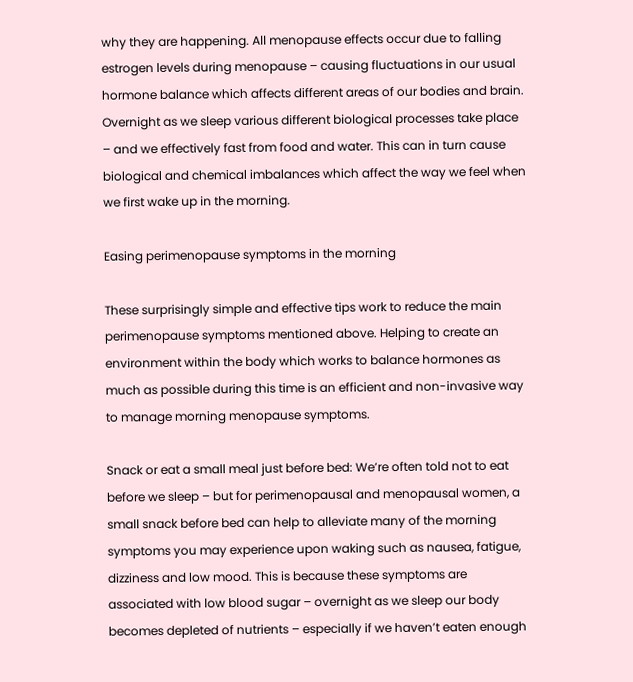why they are happening. All menopause effects occur due to falling estrogen levels during menopause – causing fluctuations in our usual hormone balance which affects different areas of our bodies and brain. Overnight as we sleep various different biological processes take place – and we effectively fast from food and water. This can in turn cause biological and chemical imbalances which affect the way we feel when we first wake up in the morning.

Easing perimenopause symptoms in the morning

These surprisingly simple and effective tips work to reduce the main perimenopause symptoms mentioned above. Helping to create an environment within the body which works to balance hormones as much as possible during this time is an efficient and non-invasive way to manage morning menopause symptoms.

Snack or eat a small meal just before bed: We’re often told not to eat before we sleep – but for perimenopausal and menopausal women, a small snack before bed can help to alleviate many of the morning symptoms you may experience upon waking such as nausea, fatigue, dizziness and low mood. This is because these symptoms are associated with low blood sugar – overnight as we sleep our body becomes depleted of nutrients – especially if we haven’t eaten enough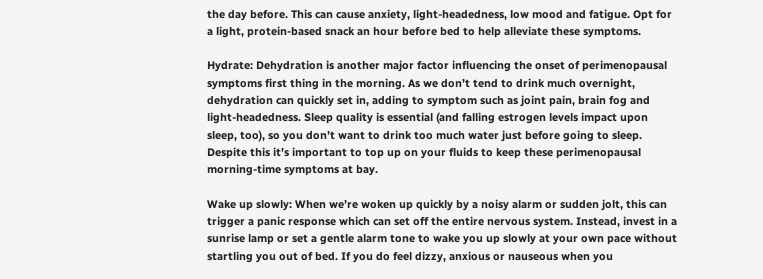the day before. This can cause anxiety, light-headedness, low mood and fatigue. Opt for a light, protein-based snack an hour before bed to help alleviate these symptoms.

Hydrate: Dehydration is another major factor influencing the onset of perimenopausal symptoms first thing in the morning. As we don’t tend to drink much overnight, dehydration can quickly set in, adding to symptom such as joint pain, brain fog and light-headedness. Sleep quality is essential (and falling estrogen levels impact upon sleep, too), so you don’t want to drink too much water just before going to sleep. Despite this it’s important to top up on your fluids to keep these perimenopausal morning-time symptoms at bay.

Wake up slowly: When we’re woken up quickly by a noisy alarm or sudden jolt, this can trigger a panic response which can set off the entire nervous system. Instead, invest in a sunrise lamp or set a gentle alarm tone to wake you up slowly at your own pace without startling you out of bed. If you do feel dizzy, anxious or nauseous when you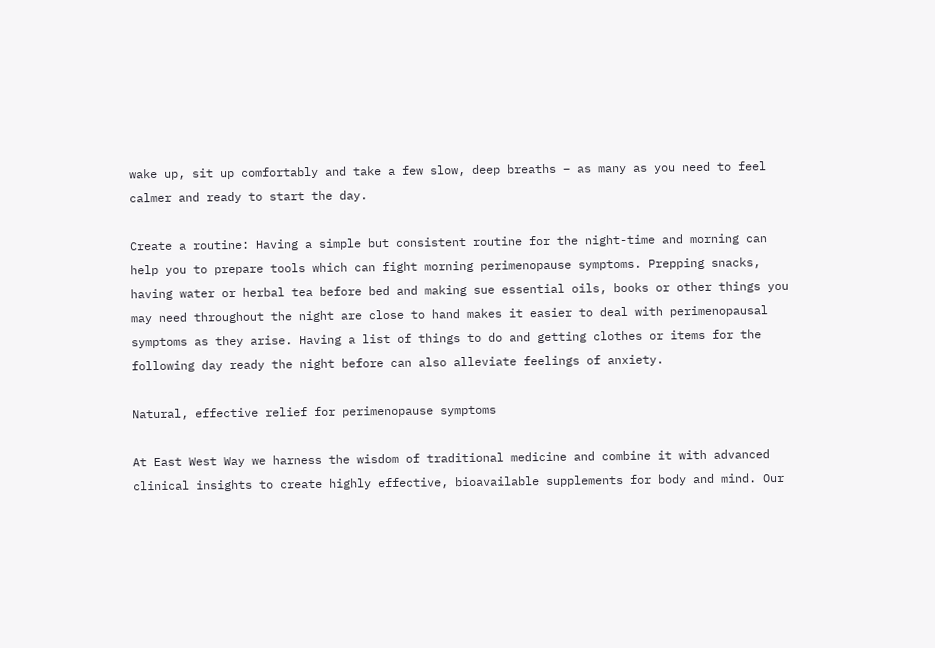wake up, sit up comfortably and take a few slow, deep breaths – as many as you need to feel calmer and ready to start the day.

Create a routine: Having a simple but consistent routine for the night-time and morning can help you to prepare tools which can fight morning perimenopause symptoms. Prepping snacks, having water or herbal tea before bed and making sue essential oils, books or other things you may need throughout the night are close to hand makes it easier to deal with perimenopausal symptoms as they arise. Having a list of things to do and getting clothes or items for the following day ready the night before can also alleviate feelings of anxiety.

Natural, effective relief for perimenopause symptoms

At East West Way we harness the wisdom of traditional medicine and combine it with advanced clinical insights to create highly effective, bioavailable supplements for body and mind. Our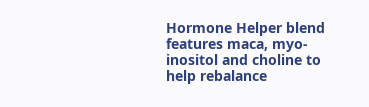Hormone Helper blend features maca, myo-inositol and choline to help rebalance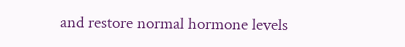and restore normal hormone levels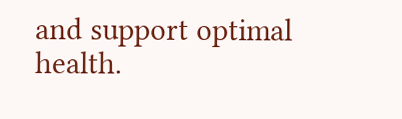and support optimal health.